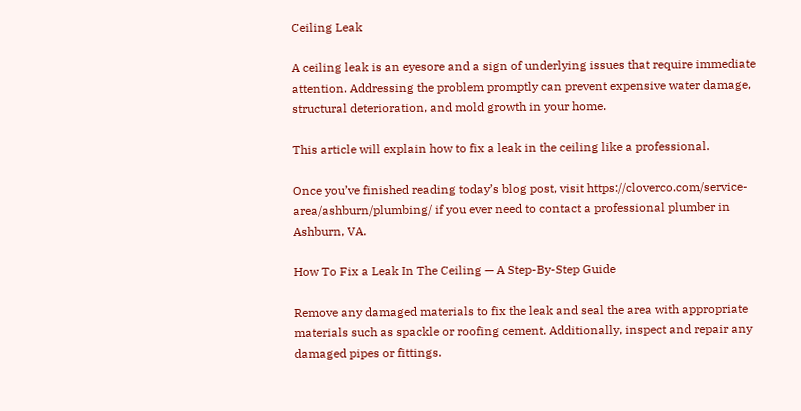Ceiling Leak

A ceiling leak is an eyesore and a sign of underlying issues that require immediate attention. Addressing the problem promptly can prevent expensive water damage, structural deterioration, and mold growth in your home.

This article will explain how to fix a leak in the ceiling like a professional.

Once you’ve finished reading today’s blog post, visit https://cloverco.com/service-area/ashburn/plumbing/ if you ever need to contact a professional plumber in Ashburn, VA.

How To Fix a Leak In The Ceiling — A Step-By-Step Guide

Remove any damaged materials to fix the leak and seal the area with appropriate materials such as spackle or roofing cement. Additionally, inspect and repair any damaged pipes or fittings.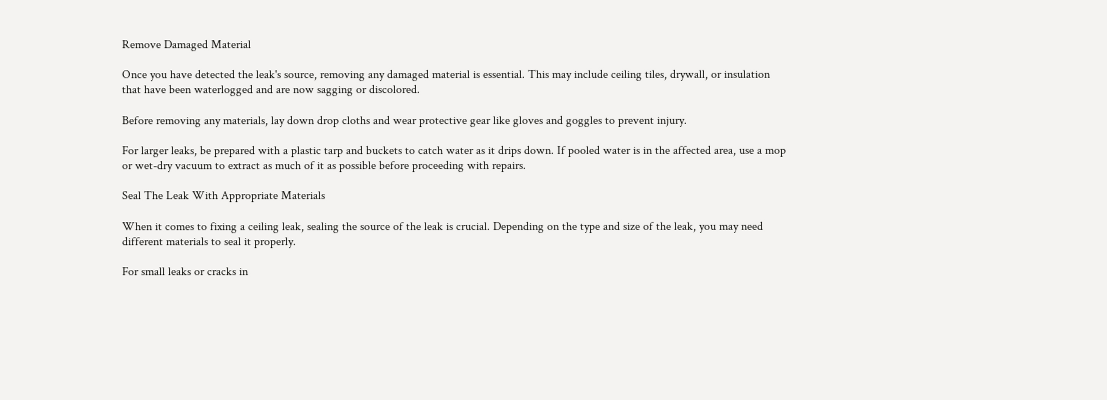Remove Damaged Material

Once you have detected the leak's source, removing any damaged material is essential. This may include ceiling tiles, drywall, or insulation that have been waterlogged and are now sagging or discolored.

Before removing any materials, lay down drop cloths and wear protective gear like gloves and goggles to prevent injury.

For larger leaks, be prepared with a plastic tarp and buckets to catch water as it drips down. If pooled water is in the affected area, use a mop or wet-dry vacuum to extract as much of it as possible before proceeding with repairs.

Seal The Leak With Appropriate Materials

When it comes to fixing a ceiling leak, sealing the source of the leak is crucial. Depending on the type and size of the leak, you may need different materials to seal it properly.

For small leaks or cracks in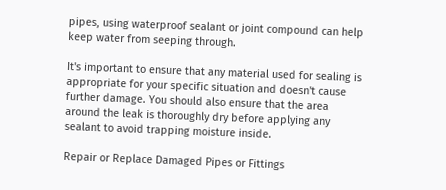pipes, using waterproof sealant or joint compound can help keep water from seeping through.

It's important to ensure that any material used for sealing is appropriate for your specific situation and doesn't cause further damage. You should also ensure that the area around the leak is thoroughly dry before applying any sealant to avoid trapping moisture inside.

Repair or Replace Damaged Pipes or Fittings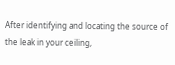After identifying and locating the source of the leak in your ceiling,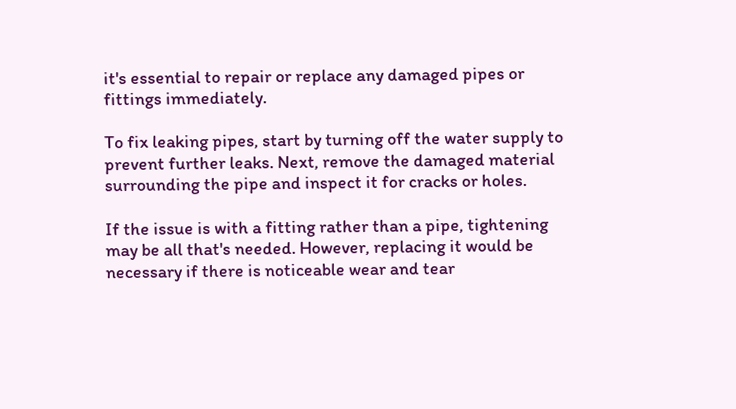it's essential to repair or replace any damaged pipes or fittings immediately.

To fix leaking pipes, start by turning off the water supply to prevent further leaks. Next, remove the damaged material surrounding the pipe and inspect it for cracks or holes.

If the issue is with a fitting rather than a pipe, tightening may be all that's needed. However, replacing it would be necessary if there is noticeable wear and tear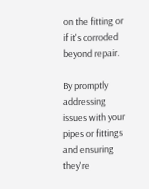on the fitting or if it's corroded beyond repair.

By promptly addressing issues with your pipes or fittings and ensuring they're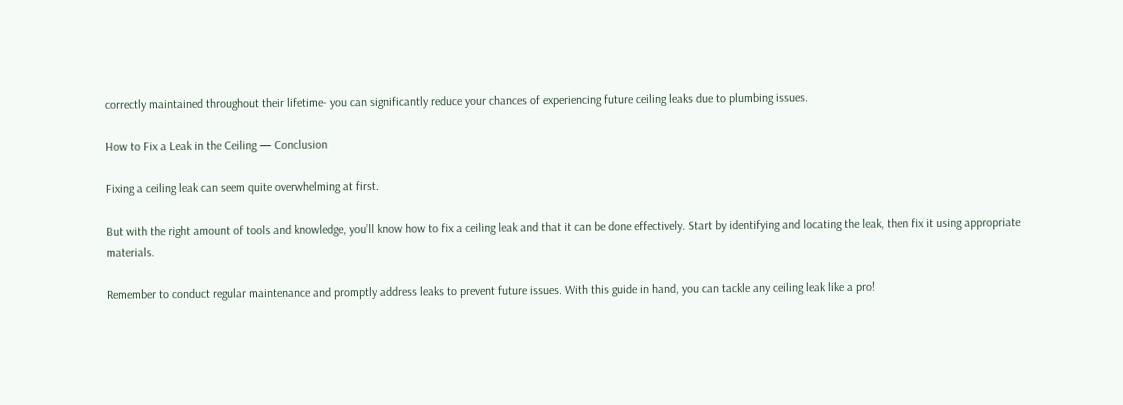correctly maintained throughout their lifetime- you can significantly reduce your chances of experiencing future ceiling leaks due to plumbing issues.

How to Fix a Leak in the Ceiling — Conclusion

Fixing a ceiling leak can seem quite overwhelming at first.

But with the right amount of tools and knowledge, you’ll know how to fix a ceiling leak and that it can be done effectively. Start by identifying and locating the leak, then fix it using appropriate materials.

Remember to conduct regular maintenance and promptly address leaks to prevent future issues. With this guide in hand, you can tackle any ceiling leak like a pro!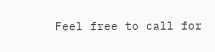Feel free to call for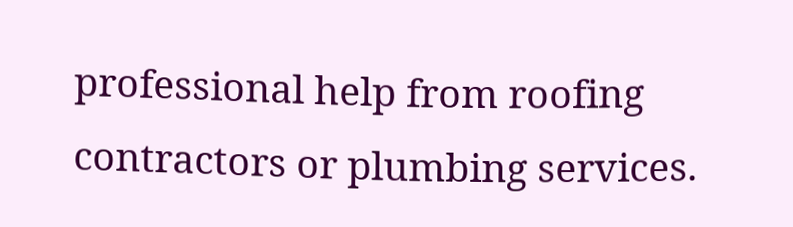professional help from roofing contractors or plumbing services.